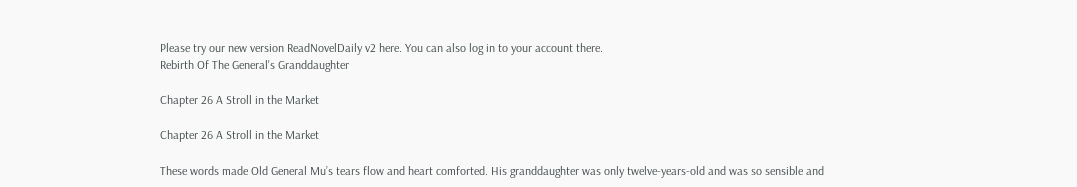Please try our new version ReadNovelDaily v2 here. You can also log in to your account there.
Rebirth Of The General's Granddaughter

Chapter 26 A Stroll in the Market

Chapter 26 A Stroll in the Market

These words made Old General Mu’s tears flow and heart comforted. His granddaughter was only twelve-years-old and was so sensible and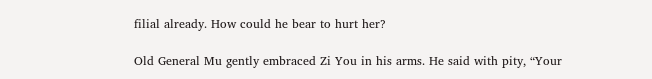filial already. How could he bear to hurt her?

Old General Mu gently embraced Zi You in his arms. He said with pity, “Your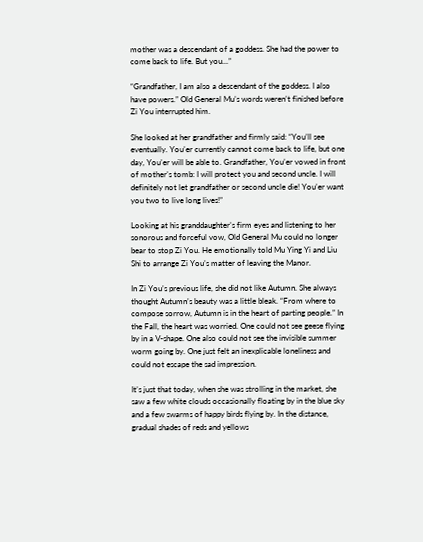mother was a descendant of a goddess. She had the power to come back to life. But you...”

“Grandfather, I am also a descendant of the goddess. I also have powers.” Old General Mu’s words weren’t finished before Zi You interrupted him.

She looked at her grandfather and firmly said: “You’ll see eventually. You’er currently cannot come back to life, but one day, You’er will be able to. Grandfather, You’er vowed in front of mother’s tomb: I will protect you and second uncle. I will definitely not let grandfather or second uncle die! You’er want you two to live long lives!”

Looking at his granddaughter’s firm eyes and listening to her sonorous and forceful vow, Old General Mu could no longer bear to stop Zi You. He emotionally told Mu Ying Yi and Liu Shi to arrange Zi You’s matter of leaving the Manor.

In Zi You’s previous life, she did not like Autumn. She always thought Autumn’s beauty was a little bleak. “From where to compose sorrow, Autumn is in the heart of parting people.” In the Fall, the heart was worried. One could not see geese flying by in a V-shape. One also could not see the invisible summer worm going by. One just felt an inexplicable loneliness and could not escape the sad impression.

It’s just that today, when she was strolling in the market, she saw a few white clouds occasionally floating by in the blue sky and a few swarms of happy birds flying by. In the distance, gradual shades of reds and yellows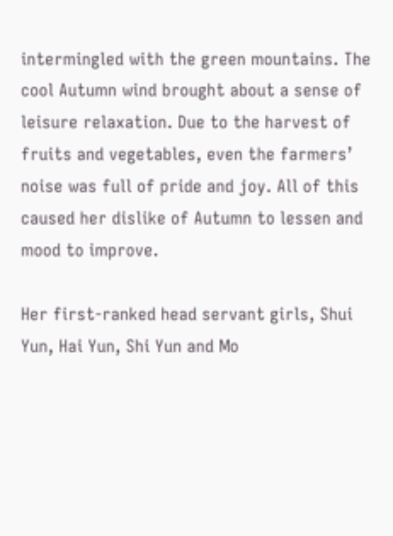intermingled with the green mountains. The cool Autumn wind brought about a sense of leisure relaxation. Due to the harvest of fruits and vegetables, even the farmers’ noise was full of pride and joy. All of this caused her dislike of Autumn to lessen and mood to improve.

Her first-ranked head servant girls, Shui Yun, Hai Yun, Shi Yun and Mo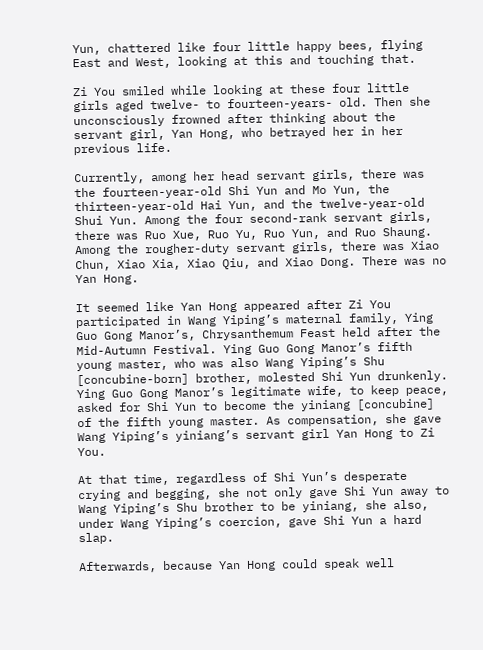Yun, chattered like four little happy bees, flying East and West, looking at this and touching that.

Zi You smiled while looking at these four little girls aged twelve- to fourteen-years- old. Then she unconsciously frowned after thinking about the servant girl, Yan Hong, who betrayed her in her previous life.

Currently, among her head servant girls, there was the fourteen-year-old Shi Yun and Mo Yun, the thirteen-year-old Hai Yun, and the twelve-year-old Shui Yun. Among the four second-rank servant girls, there was Ruo Xue, Ruo Yu, Ruo Yun, and Ruo Shaung. Among the rougher-duty servant girls, there was Xiao Chun, Xiao Xia, Xiao Qiu, and Xiao Dong. There was no Yan Hong.

It seemed like Yan Hong appeared after Zi You participated in Wang Yiping’s maternal family, Ying Guo Gong Manor’s, Chrysanthemum Feast held after the Mid-Autumn Festival. Ying Guo Gong Manor’s fifth young master, who was also Wang Yiping’s Shu [concubine-born] brother, molested Shi Yun drunkenly. Ying Guo Gong Manor’s legitimate wife, to keep peace, asked for Shi Yun to become the yiniang [concubine] of the fifth young master. As compensation, she gave Wang Yiping’s yiniang’s servant girl Yan Hong to Zi You.

At that time, regardless of Shi Yun’s desperate crying and begging, she not only gave Shi Yun away to Wang Yiping’s Shu brother to be yiniang, she also, under Wang Yiping’s coercion, gave Shi Yun a hard slap.

Afterwards, because Yan Hong could speak well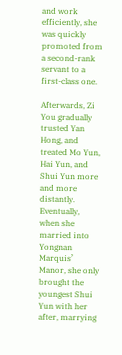and work efficiently, she was quickly promoted from a second-rank servant to a first-class one.

Afterwards, Zi You gradually trusted Yan Hong, and treated Mo Yun, Hai Yun, and Shui Yun more and more distantly. Eventually, when she married into Yongnan Marquis’ Manor, she only brought the youngest Shui Yun with her after, marrying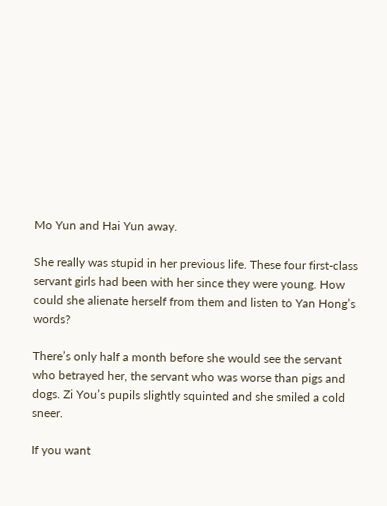Mo Yun and Hai Yun away.

She really was stupid in her previous life. These four first-class servant girls had been with her since they were young. How could she alienate herself from them and listen to Yan Hong’s words?

There’s only half a month before she would see the servant who betrayed her, the servant who was worse than pigs and dogs. Zi You’s pupils slightly squinted and she smiled a cold sneer.

If you want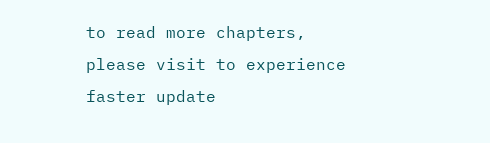to read more chapters, please visit to experience faster update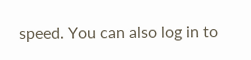speed. You can also log in to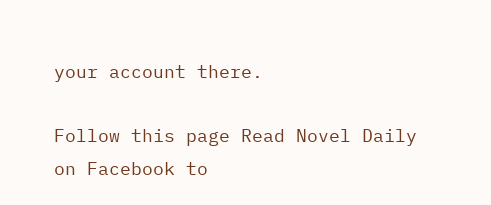your account there.

Follow this page Read Novel Daily on Facebook to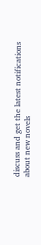discuss and get the latest notifications about new novels